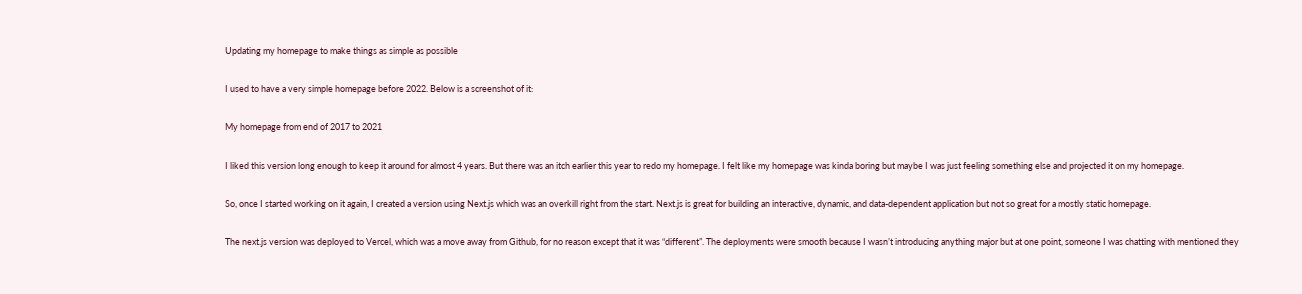Updating my homepage to make things as simple as possible

I used to have a very simple homepage before 2022. Below is a screenshot of it:

My homepage from end of 2017 to 2021

I liked this version long enough to keep it around for almost 4 years. But there was an itch earlier this year to redo my homepage. I felt like my homepage was kinda boring but maybe I was just feeling something else and projected it on my homepage.

So, once I started working on it again, I created a version using Next.js which was an overkill right from the start. Next.js is great for building an interactive, dynamic, and data-dependent application but not so great for a mostly static homepage.

The next.js version was deployed to Vercel, which was a move away from Github, for no reason except that it was “different”. The deployments were smooth because I wasn’t introducing anything major but at one point, someone I was chatting with mentioned they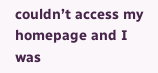couldn’t access my homepage and I was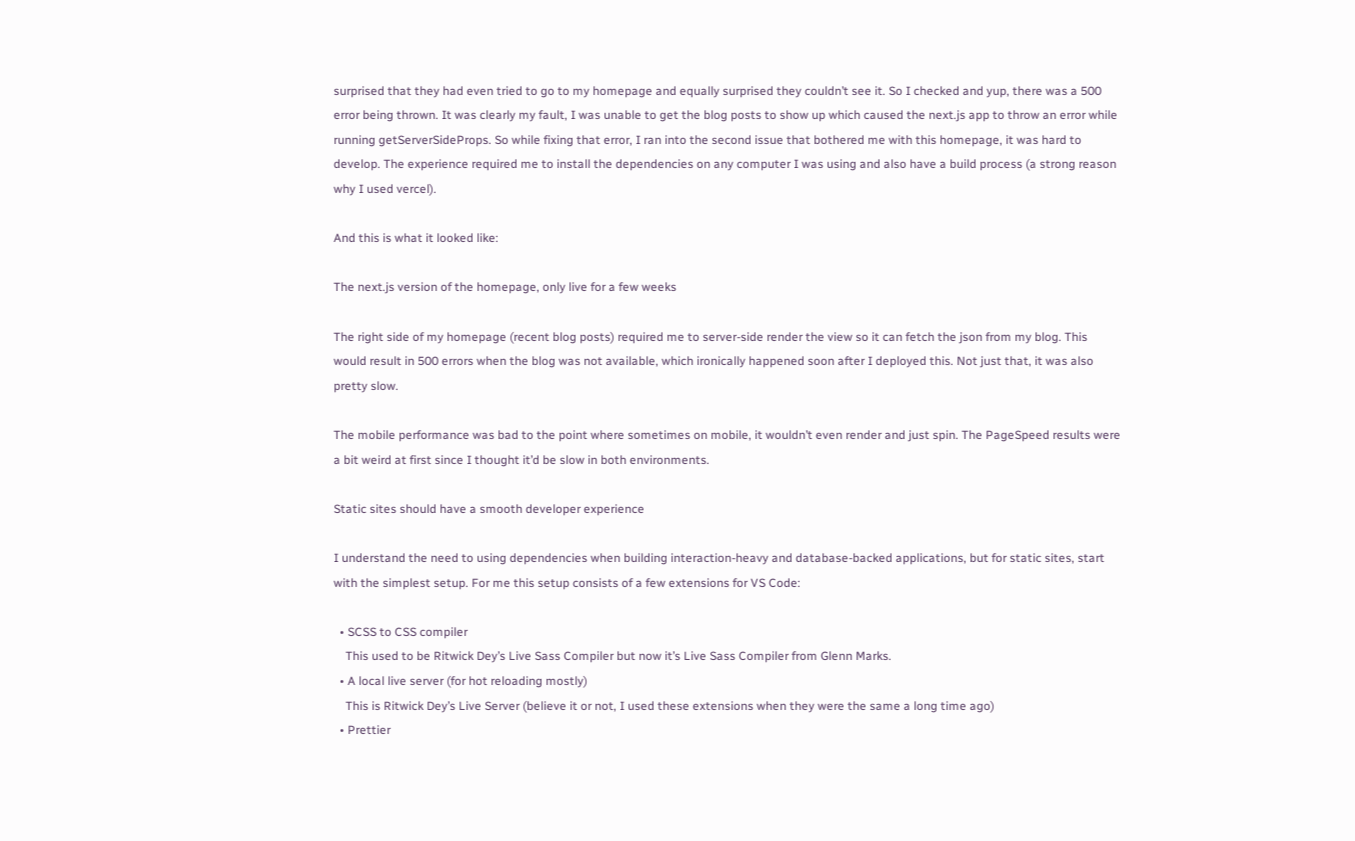surprised that they had even tried to go to my homepage and equally surprised they couldn’t see it. So I checked and yup, there was a 500 error being thrown. It was clearly my fault, I was unable to get the blog posts to show up which caused the next.js app to throw an error while running getServerSideProps. So while fixing that error, I ran into the second issue that bothered me with this homepage, it was hard to develop. The experience required me to install the dependencies on any computer I was using and also have a build process (a strong reason why I used vercel).

And this is what it looked like:

The next.js version of the homepage, only live for a few weeks

The right side of my homepage (recent blog posts) required me to server-side render the view so it can fetch the json from my blog. This would result in 500 errors when the blog was not available, which ironically happened soon after I deployed this. Not just that, it was also pretty slow.

The mobile performance was bad to the point where sometimes on mobile, it wouldn’t even render and just spin. The PageSpeed results were a bit weird at first since I thought it’d be slow in both environments.

Static sites should have a smooth developer experience

I understand the need to using dependencies when building interaction-heavy and database-backed applications, but for static sites, start with the simplest setup. For me this setup consists of a few extensions for VS Code:

  • SCSS to CSS compiler
    This used to be Ritwick Dey’s Live Sass Compiler but now it’s Live Sass Compiler from Glenn Marks.
  • A local live server (for hot reloading mostly)
    This is Ritwick Dey’s Live Server (believe it or not, I used these extensions when they were the same a long time ago)
  • Prettier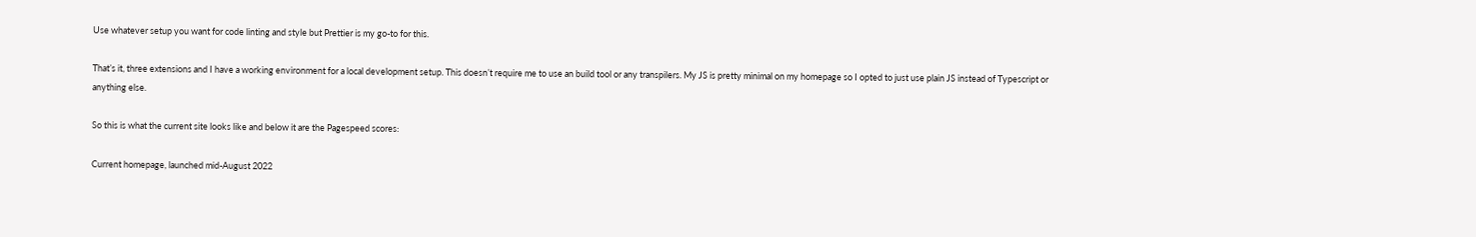Use whatever setup you want for code linting and style but Prettier is my go-to for this.

That’s it, three extensions and I have a working environment for a local development setup. This doesn’t require me to use an build tool or any transpilers. My JS is pretty minimal on my homepage so I opted to just use plain JS instead of Typescript or anything else.

So this is what the current site looks like and below it are the Pagespeed scores:

Current homepage, launched mid-August 2022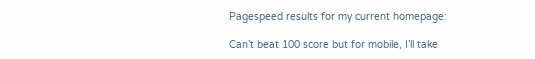Pagespeed results for my current homepage:

Can’t beat 100 score but for mobile, I’ll take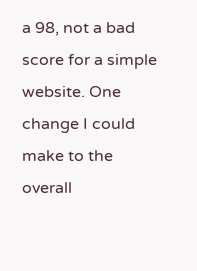a 98, not a bad score for a simple website. One change I could make to the overall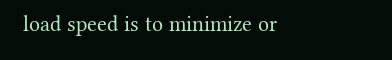load speed is to minimize or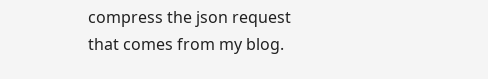compress the json request that comes from my blog.